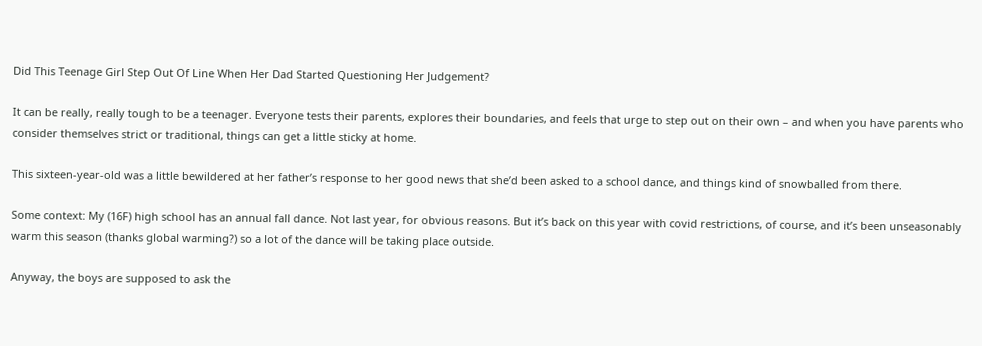Did This Teenage Girl Step Out Of Line When Her Dad Started Questioning Her Judgement?

It can be really, really tough to be a teenager. Everyone tests their parents, explores their boundaries, and feels that urge to step out on their own – and when you have parents who consider themselves strict or traditional, things can get a little sticky at home.

This sixteen-year-old was a little bewildered at her father’s response to her good news that she’d been asked to a school dance, and things kind of snowballed from there.

Some context: My (16F) high school has an annual fall dance. Not last year, for obvious reasons. But it’s back on this year with covid restrictions, of course, and it’s been unseasonably warm this season (thanks global warming?) so a lot of the dance will be taking place outside.

Anyway, the boys are supposed to ask the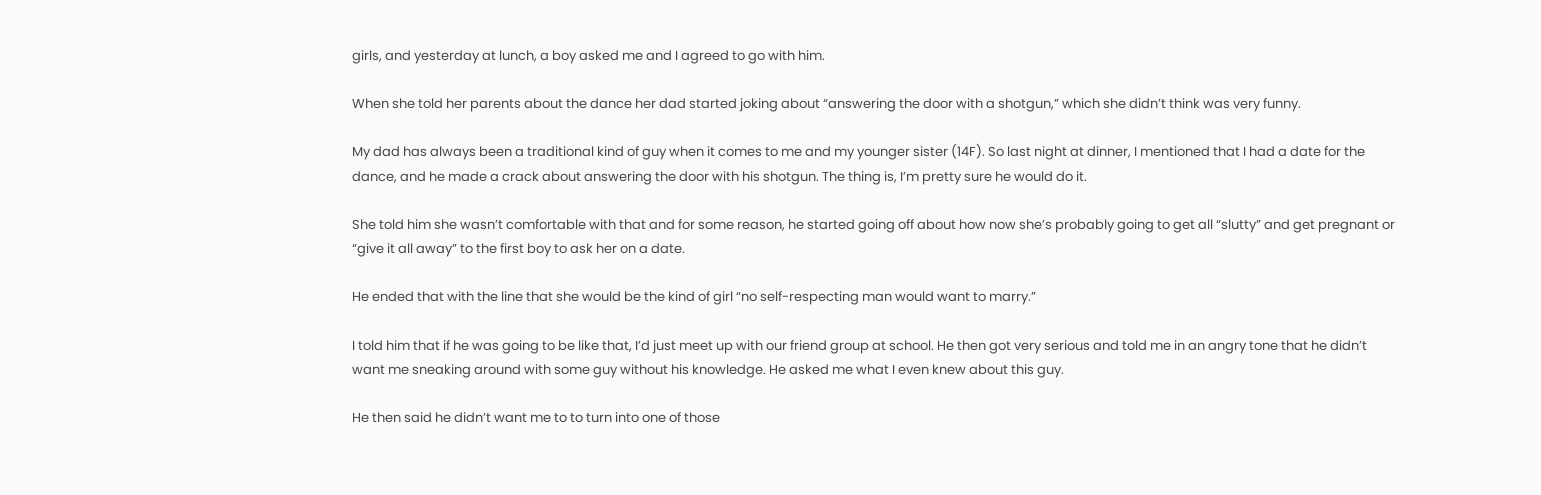girls, and yesterday at lunch, a boy asked me and I agreed to go with him.

When she told her parents about the dance her dad started joking about “answering the door with a shotgun,” which she didn’t think was very funny.

My dad has always been a traditional kind of guy when it comes to me and my younger sister (14F). So last night at dinner, I mentioned that I had a date for the dance, and he made a crack about answering the door with his shotgun. The thing is, I’m pretty sure he would do it.

She told him she wasn’t comfortable with that and for some reason, he started going off about how now she’s probably going to get all “slutty” and get pregnant or “give it all away” to the first boy to ask her on a date.

He ended that with the line that she would be the kind of girl “no self-respecting man would want to marry.”

I told him that if he was going to be like that, I’d just meet up with our friend group at school. He then got very serious and told me in an angry tone that he didn’t want me sneaking around with some guy without his knowledge. He asked me what I even knew about this guy.

He then said he didn’t want me to to turn into one of those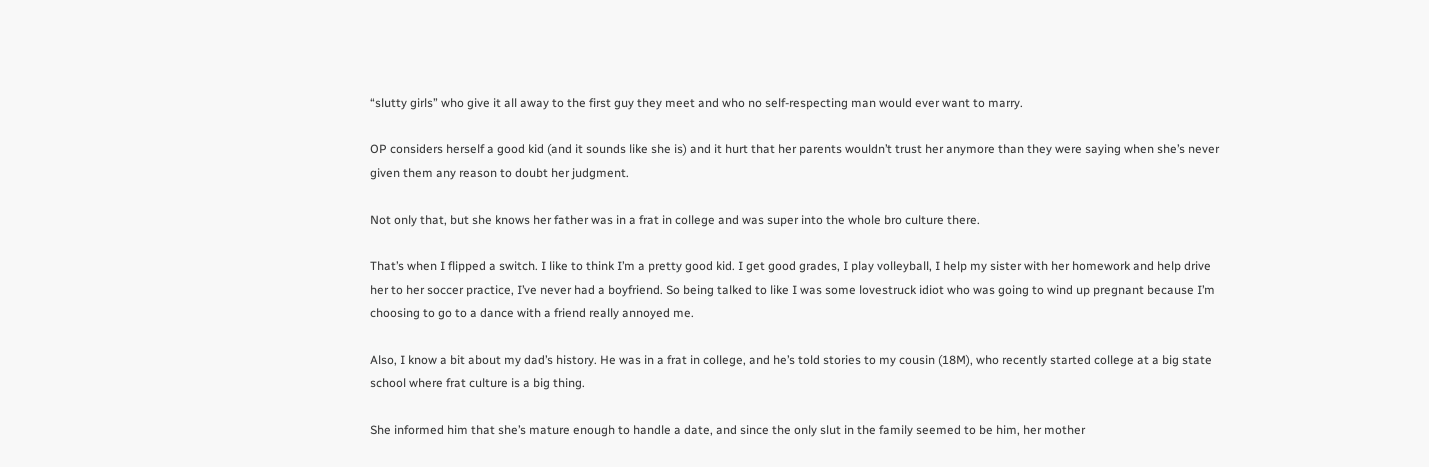“slutty girls” who give it all away to the first guy they meet and who no self-respecting man would ever want to marry.

OP considers herself a good kid (and it sounds like she is) and it hurt that her parents wouldn’t trust her anymore than they were saying when she’s never given them any reason to doubt her judgment.

Not only that, but she knows her father was in a frat in college and was super into the whole bro culture there.

That’s when I flipped a switch. I like to think I’m a pretty good kid. I get good grades, I play volleyball, I help my sister with her homework and help drive her to her soccer practice, I’ve never had a boyfriend. So being talked to like I was some lovestruck idiot who was going to wind up pregnant because I’m choosing to go to a dance with a friend really annoyed me.

Also, I know a bit about my dad’s history. He was in a frat in college, and he’s told stories to my cousin (18M), who recently started college at a big state school where frat culture is a big thing.

She informed him that she’s mature enough to handle a date, and since the only slut in the family seemed to be him, her mother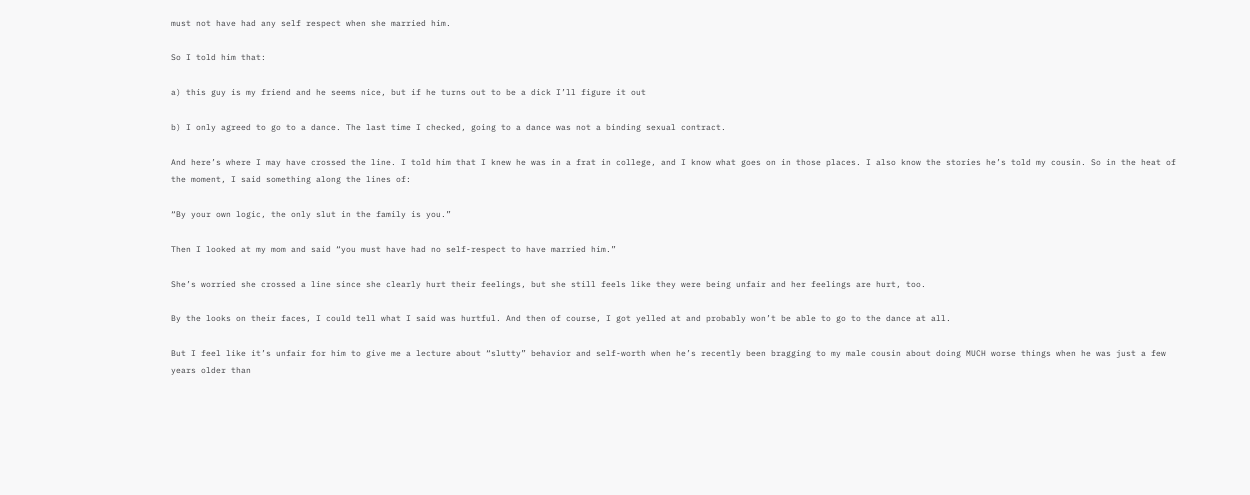must not have had any self respect when she married him.

So I told him that:

a) this guy is my friend and he seems nice, but if he turns out to be a dick I’ll figure it out

b) I only agreed to go to a dance. The last time I checked, going to a dance was not a binding sexual contract.

And here’s where I may have crossed the line. I told him that I knew he was in a frat in college, and I know what goes on in those places. I also know the stories he’s told my cousin. So in the heat of the moment, I said something along the lines of:

“By your own logic, the only slut in the family is you.”

Then I looked at my mom and said “you must have had no self-respect to have married him.”

She’s worried she crossed a line since she clearly hurt their feelings, but she still feels like they were being unfair and her feelings are hurt, too.

By the looks on their faces, I could tell what I said was hurtful. And then of course, I got yelled at and probably won’t be able to go to the dance at all.

But I feel like it’s unfair for him to give me a lecture about “slutty” behavior and self-worth when he’s recently been bragging to my male cousin about doing MUCH worse things when he was just a few years older than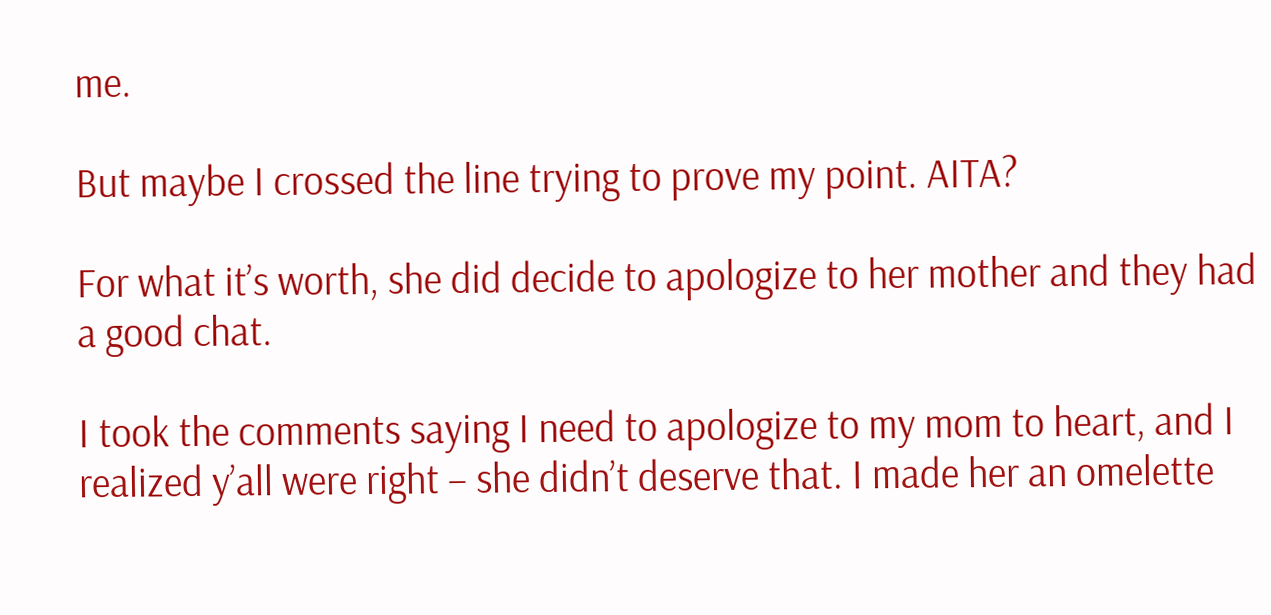me.

But maybe I crossed the line trying to prove my point. AITA?

For what it’s worth, she did decide to apologize to her mother and they had a good chat.

I took the comments saying I need to apologize to my mom to heart, and I realized y’all were right – she didn’t deserve that. I made her an omelette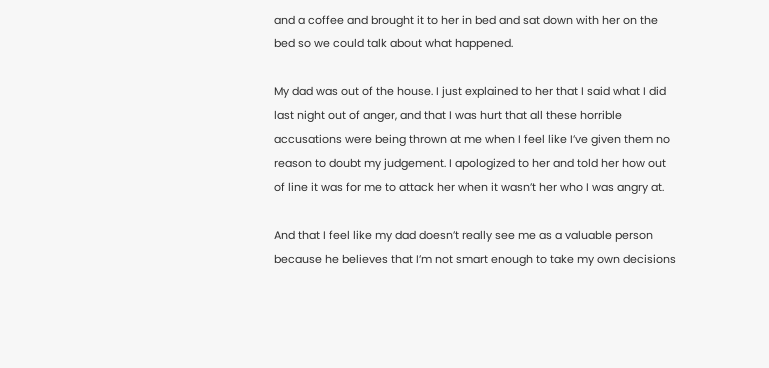and a coffee and brought it to her in bed and sat down with her on the bed so we could talk about what happened.

My dad was out of the house. I just explained to her that I said what I did last night out of anger, and that I was hurt that all these horrible accusations were being thrown at me when I feel like I’ve given them no reason to doubt my judgement. I apologized to her and told her how out of line it was for me to attack her when it wasn’t her who I was angry at.

And that I feel like my dad doesn’t really see me as a valuable person because he believes that I’m not smart enough to take my own decisions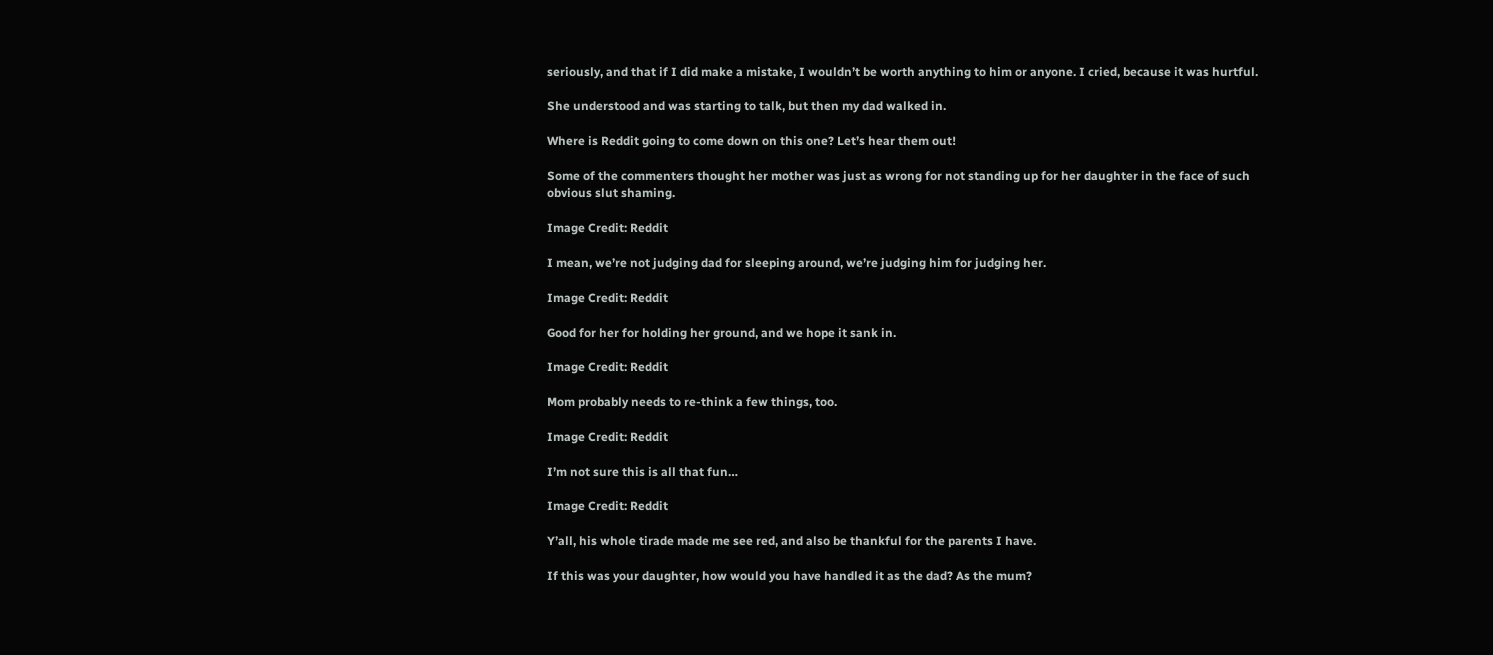seriously, and that if I did make a mistake, I wouldn’t be worth anything to him or anyone. I cried, because it was hurtful.

She understood and was starting to talk, but then my dad walked in.

Where is Reddit going to come down on this one? Let’s hear them out!

Some of the commenters thought her mother was just as wrong for not standing up for her daughter in the face of such obvious slut shaming.

Image Credit: Reddit

I mean, we’re not judging dad for sleeping around, we’re judging him for judging her.

Image Credit: Reddit

Good for her for holding her ground, and we hope it sank in.

Image Credit: Reddit

Mom probably needs to re-think a few things, too.

Image Credit: Reddit

I’m not sure this is all that fun…

Image Credit: Reddit

Y’all, his whole tirade made me see red, and also be thankful for the parents I have.

If this was your daughter, how would you have handled it as the dad? As the mum?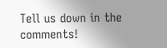Tell us down in the comments!